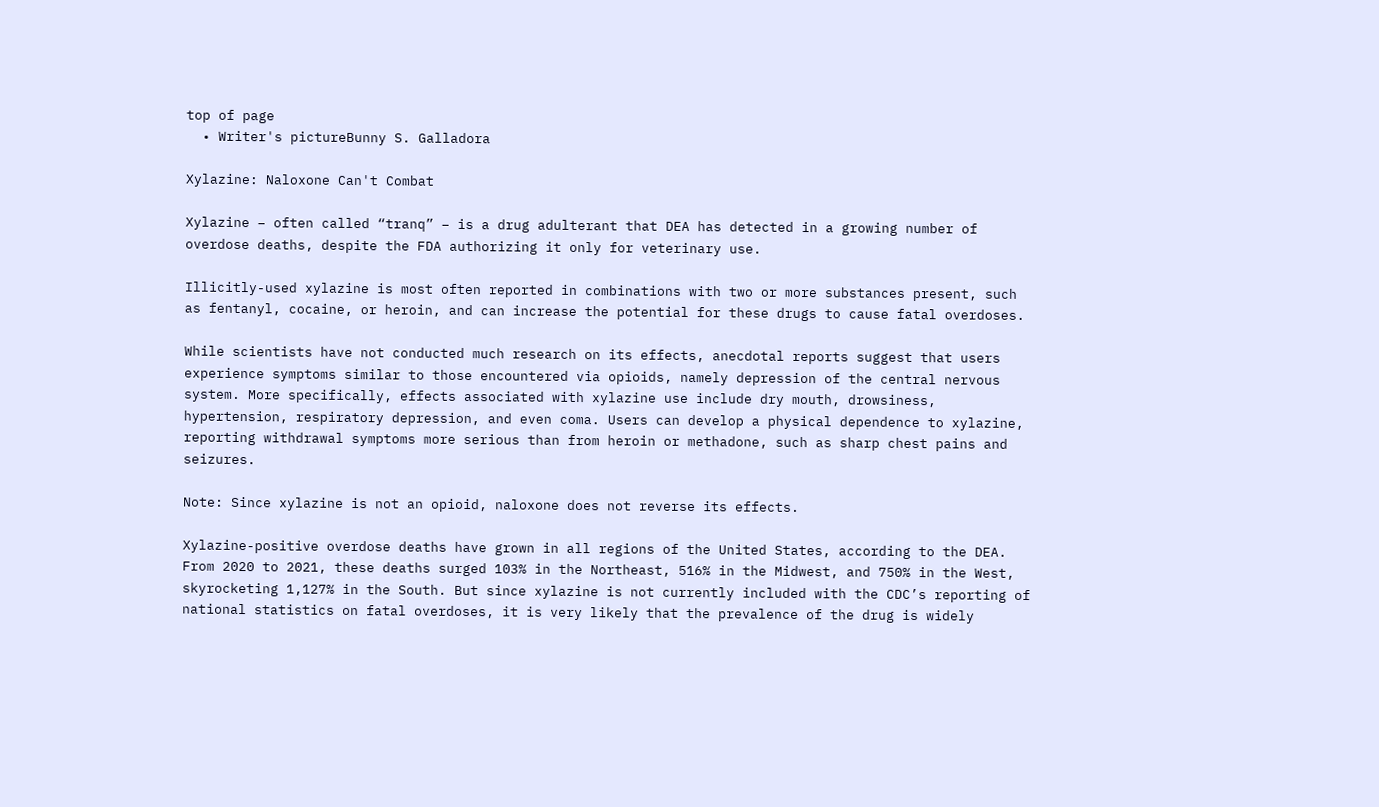top of page
  • Writer's pictureBunny S. Galladora

Xylazine: Naloxone Can't Combat

Xylazine – often called “tranq” – is a drug adulterant that DEA has detected in a growing number of overdose deaths, despite the FDA authorizing it only for veterinary use.

Illicitly-used xylazine is most often reported in combinations with two or more substances present, such as fentanyl, cocaine, or heroin, and can increase the potential for these drugs to cause fatal overdoses.

While scientists have not conducted much research on its effects, anecdotal reports suggest that users experience symptoms similar to those encountered via opioids, namely depression of the central nervous system. More specifically, effects associated with xylazine use include dry mouth, drowsiness, hypertension, respiratory depression, and even coma. Users can develop a physical dependence to xylazine, reporting withdrawal symptoms more serious than from heroin or methadone, such as sharp chest pains and seizures.

Note: Since xylazine is not an opioid, naloxone does not reverse its effects.

Xylazine-positive overdose deaths have grown in all regions of the United States, according to the DEA. From 2020 to 2021, these deaths surged 103% in the Northeast, 516% in the Midwest, and 750% in the West, skyrocketing 1,127% in the South. But since xylazine is not currently included with the CDC’s reporting of national statistics on fatal overdoses, it is very likely that the prevalence of the drug is widely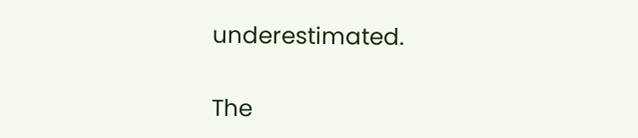underestimated.

The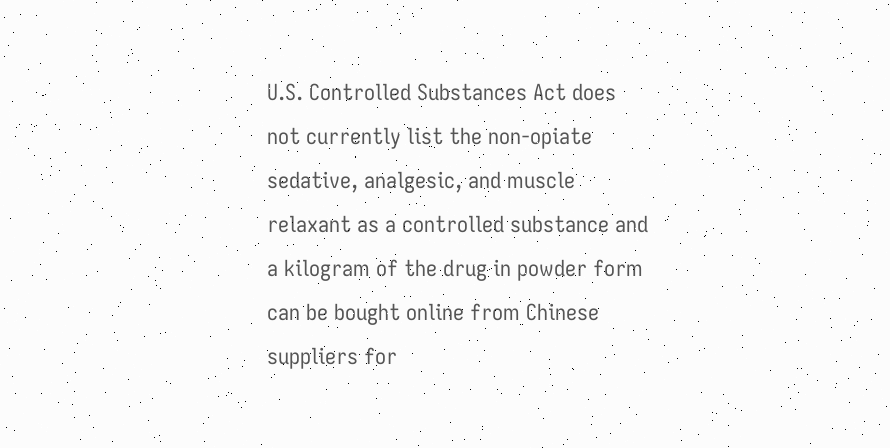U.S. Controlled Substances Act does not currently list the non-opiate sedative, analgesic, and muscle relaxant as a controlled substance and a kilogram of the drug in powder form can be bought online from Chinese suppliers for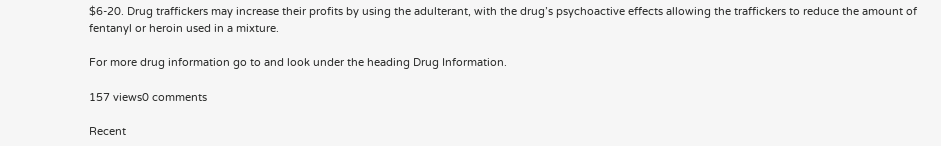$6-20. Drug traffickers may increase their profits by using the adulterant, with the drug’s psychoactive effects allowing the traffickers to reduce the amount of fentanyl or heroin used in a mixture.

For more drug information go to and look under the heading Drug Information.

157 views0 comments

Recent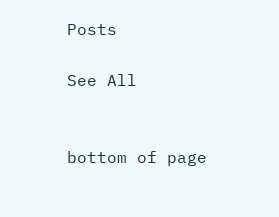Posts

See All


bottom of page